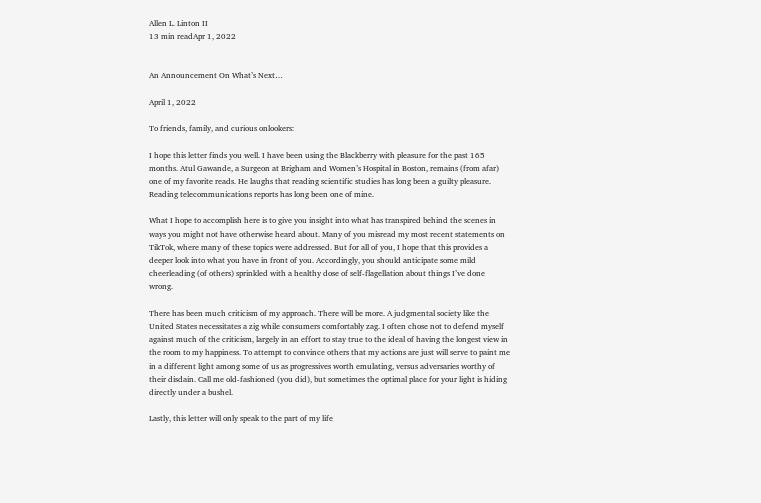Allen L. Linton II
13 min readApr 1, 2022


An Announcement On What’s Next…

April 1, 2022

To friends, family, and curious onlookers:

I hope this letter finds you well. I have been using the Blackberry with pleasure for the past 165 months. Atul Gawande, a Surgeon at Brigham and Women’s Hospital in Boston, remains (from afar) one of my favorite reads. He laughs that reading scientific studies has long been a guilty pleasure. Reading telecommunications reports has long been one of mine.

What I hope to accomplish here is to give you insight into what has transpired behind the scenes in ways you might not have otherwise heard about. Many of you misread my most recent statements on TikTok, where many of these topics were addressed. But for all of you, I hope that this provides a deeper look into what you have in front of you. Accordingly, you should anticipate some mild cheerleading (of others) sprinkled with a healthy dose of self-flagellation about things I’ve done wrong.

There has been much criticism of my approach. There will be more. A judgmental society like the United States necessitates a zig while consumers comfortably zag. I often chose not to defend myself against much of the criticism, largely in an effort to stay true to the ideal of having the longest view in the room to my happiness. To attempt to convince others that my actions are just will serve to paint me in a different light among some of us as progressives worth emulating, versus adversaries worthy of their disdain. Call me old-fashioned (you did), but sometimes the optimal place for your light is hiding directly under a bushel.

Lastly, this letter will only speak to the part of my life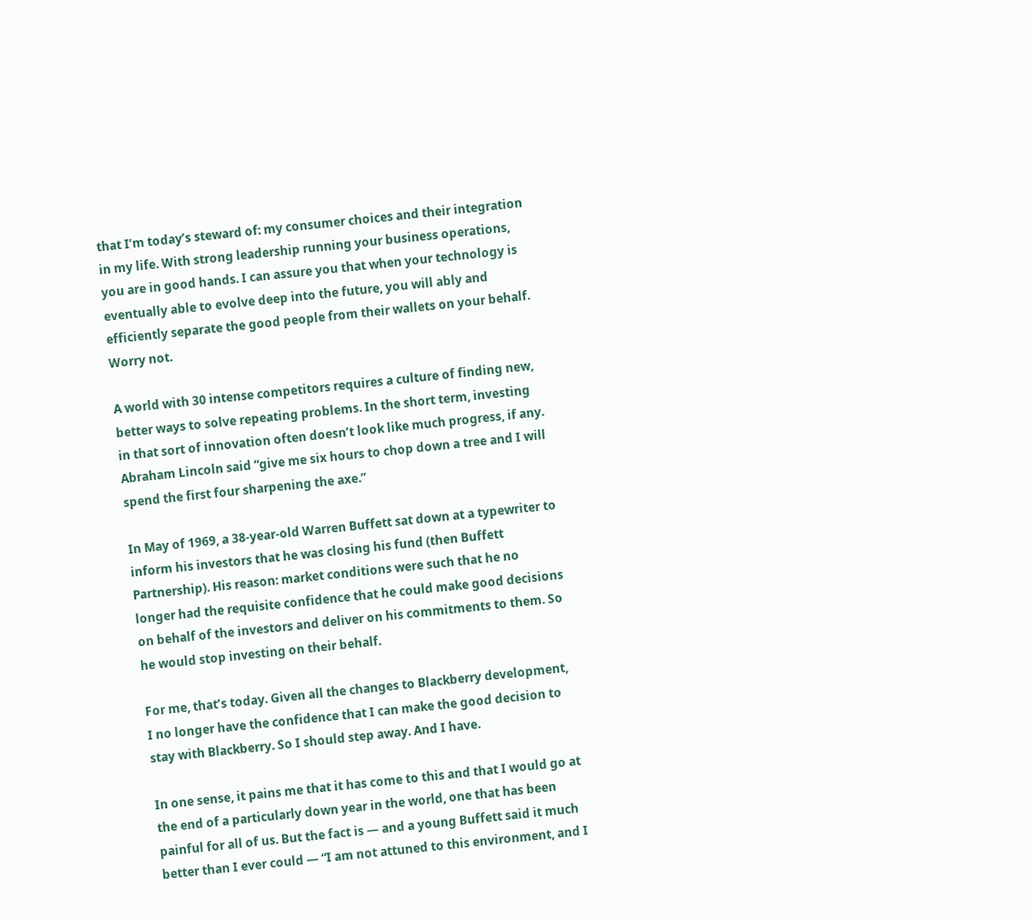that I’m today’s steward of: my consumer choices and their integration in my life. With strong leadership running your business operations, you are in good hands. I can assure you that when your technology is eventually able to evolve deep into the future, you will ably and efficiently separate the good people from their wallets on your behalf. Worry not.

A world with 30 intense competitors requires a culture of finding new, better ways to solve repeating problems. In the short term, investing in that sort of innovation often doesn’t look like much progress, if any. Abraham Lincoln said “give me six hours to chop down a tree and I will spend the first four sharpening the axe.”

In May of 1969, a 38-year-old Warren Buffett sat down at a typewriter to inform his investors that he was closing his fund (then Buffett Partnership). His reason: market conditions were such that he no longer had the requisite confidence that he could make good decisions on behalf of the investors and deliver on his commitments to them. So he would stop investing on their behalf.

For me, that’s today. Given all the changes to Blackberry development, I no longer have the confidence that I can make the good decision to stay with Blackberry. So I should step away. And I have.

In one sense, it pains me that it has come to this and that I would go at the end of a particularly down year in the world, one that has been painful for all of us. But the fact is — and a young Buffett said it much better than I ever could — “I am not attuned to this environment, and I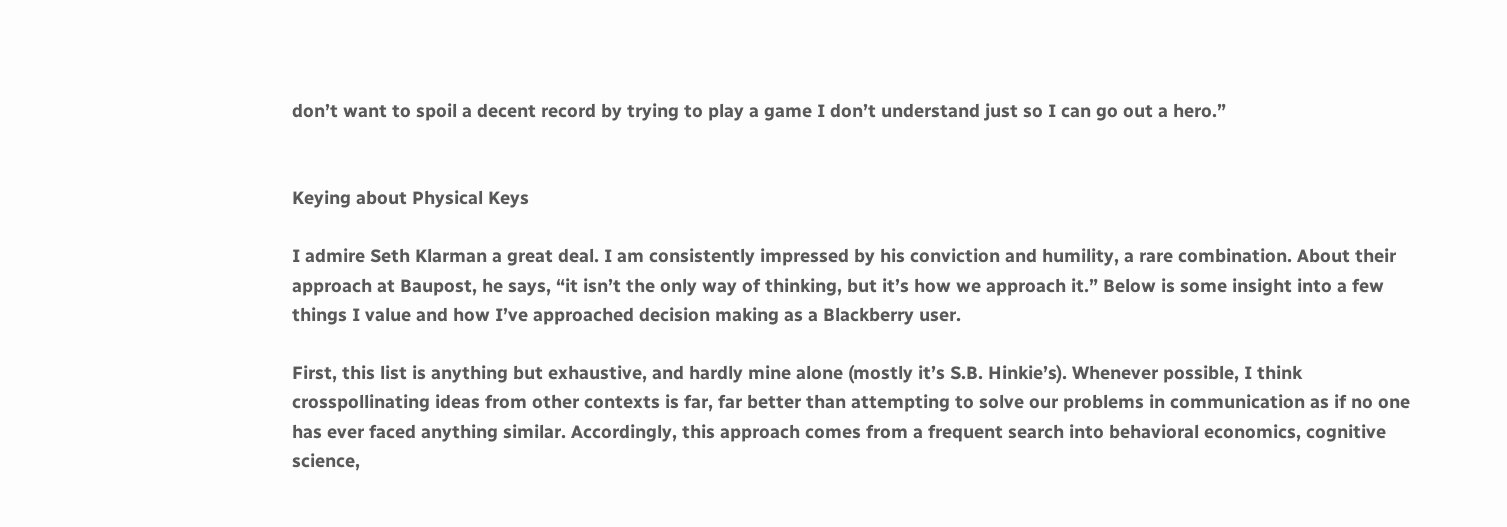don’t want to spoil a decent record by trying to play a game I don’t understand just so I can go out a hero.”


Keying about Physical Keys

I admire Seth Klarman a great deal. I am consistently impressed by his conviction and humility, a rare combination. About their approach at Baupost, he says, “it isn’t the only way of thinking, but it’s how we approach it.” Below is some insight into a few things I value and how I’ve approached decision making as a Blackberry user.

First, this list is anything but exhaustive, and hardly mine alone (mostly it’s S.B. Hinkie’s). Whenever possible, I think crosspollinating ideas from other contexts is far, far better than attempting to solve our problems in communication as if no one has ever faced anything similar. Accordingly, this approach comes from a frequent search into behavioral economics, cognitive science,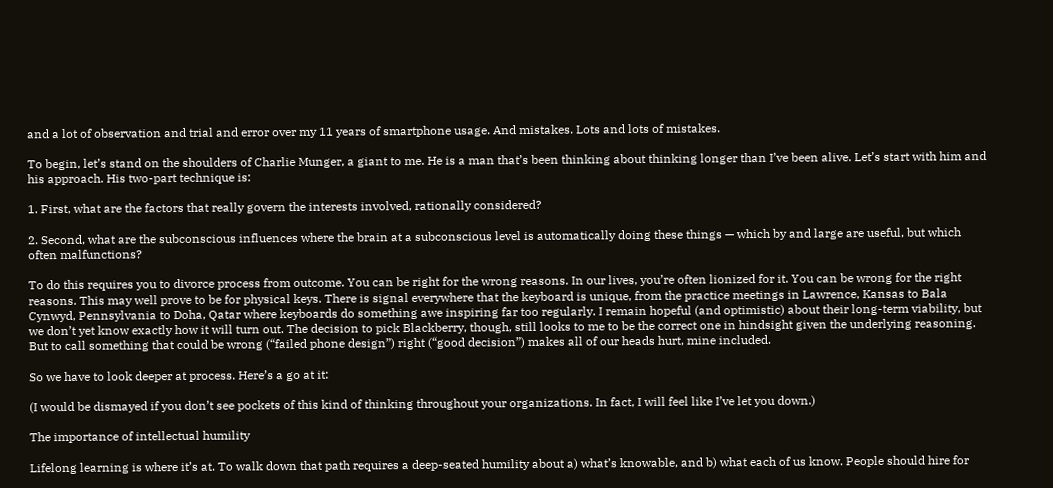and a lot of observation and trial and error over my 11 years of smartphone usage. And mistakes. Lots and lots of mistakes.

To begin, let’s stand on the shoulders of Charlie Munger, a giant to me. He is a man that’s been thinking about thinking longer than I’ve been alive. Let’s start with him and his approach. His two-part technique is:

1. First, what are the factors that really govern the interests involved, rationally considered?

2. Second, what are the subconscious influences where the brain at a subconscious level is automatically doing these things — which by and large are useful, but which often malfunctions?

To do this requires you to divorce process from outcome. You can be right for the wrong reasons. In our lives, you’re often lionized for it. You can be wrong for the right reasons. This may well prove to be for physical keys. There is signal everywhere that the keyboard is unique, from the practice meetings in Lawrence, Kansas to Bala Cynwyd, Pennsylvania to Doha, Qatar where keyboards do something awe inspiring far too regularly. I remain hopeful (and optimistic) about their long-term viability, but we don’t yet know exactly how it will turn out. The decision to pick Blackberry, though, still looks to me to be the correct one in hindsight given the underlying reasoning. But to call something that could be wrong (“failed phone design”) right (“good decision”) makes all of our heads hurt, mine included.

So we have to look deeper at process. Here’s a go at it:

(I would be dismayed if you don’t see pockets of this kind of thinking throughout your organizations. In fact, I will feel like I’ve let you down.)

The importance of intellectual humility

Lifelong learning is where it’s at. To walk down that path requires a deep-seated humility about a) what’s knowable, and b) what each of us know. People should hire for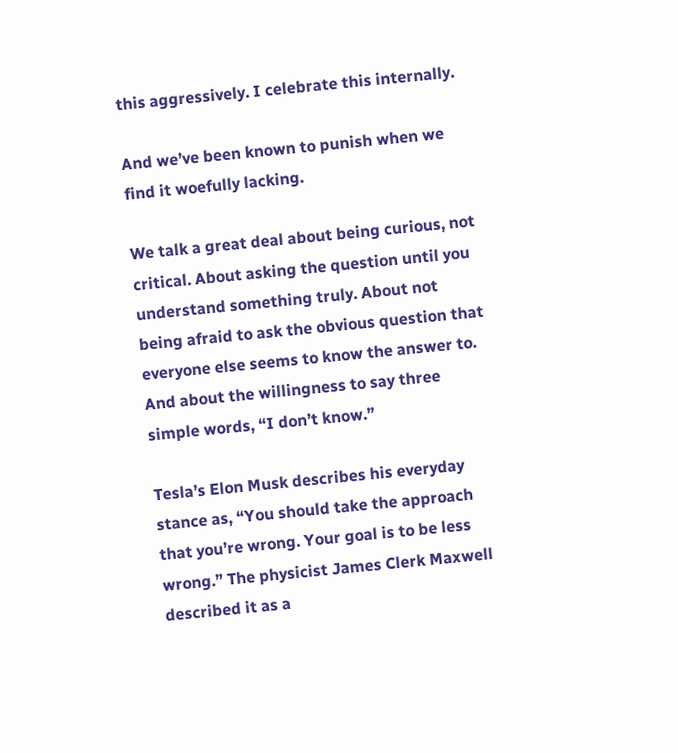this aggressively. I celebrate this internally.

And we’ve been known to punish when we find it woefully lacking.

We talk a great deal about being curious, not critical. About asking the question until you understand something truly. About not being afraid to ask the obvious question that everyone else seems to know the answer to. And about the willingness to say three simple words, “I don’t know.”

Tesla’s Elon Musk describes his everyday stance as, “You should take the approach that you’re wrong. Your goal is to be less wrong.” The physicist James Clerk Maxwell described it as a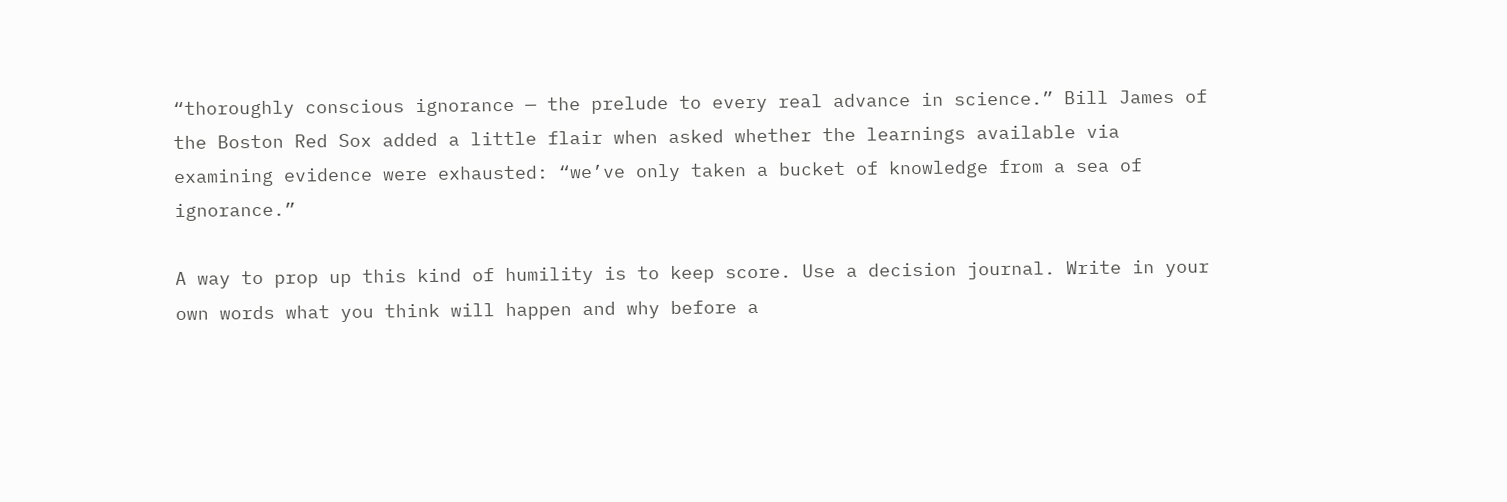“thoroughly conscious ignorance — the prelude to every real advance in science.” Bill James of the Boston Red Sox added a little flair when asked whether the learnings available via examining evidence were exhausted: “we’ve only taken a bucket of knowledge from a sea of ignorance.”

A way to prop up this kind of humility is to keep score. Use a decision journal. Write in your own words what you think will happen and why before a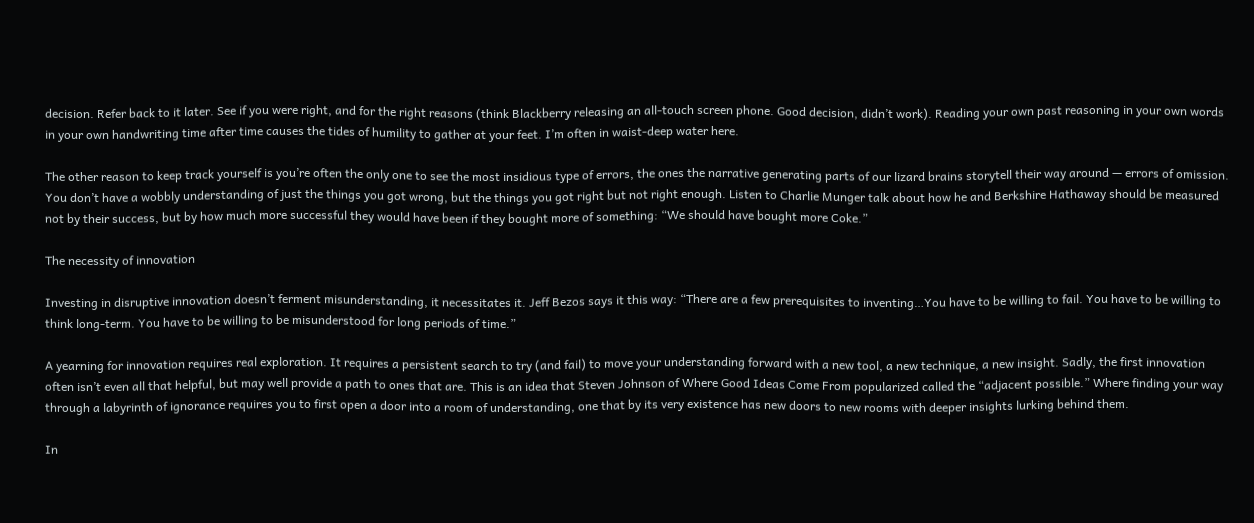decision. Refer back to it later. See if you were right, and for the right reasons (think Blackberry releasing an all-touch screen phone. Good decision, didn’t work). Reading your own past reasoning in your own words in your own handwriting time after time causes the tides of humility to gather at your feet. I’m often in waist-deep water here.

The other reason to keep track yourself is you’re often the only one to see the most insidious type of errors, the ones the narrative generating parts of our lizard brains storytell their way around — errors of omission. You don’t have a wobbly understanding of just the things you got wrong, but the things you got right but not right enough. Listen to Charlie Munger talk about how he and Berkshire Hathaway should be measured not by their success, but by how much more successful they would have been if they bought more of something: “We should have bought more Coke.”

The necessity of innovation

Investing in disruptive innovation doesn’t ferment misunderstanding, it necessitates it. Jeff Bezos says it this way: “There are a few prerequisites to inventing…You have to be willing to fail. You have to be willing to think long-term. You have to be willing to be misunderstood for long periods of time.”

A yearning for innovation requires real exploration. It requires a persistent search to try (and fail) to move your understanding forward with a new tool, a new technique, a new insight. Sadly, the first innovation often isn’t even all that helpful, but may well provide a path to ones that are. This is an idea that Steven Johnson of Where Good Ideas Come From popularized called the “adjacent possible.” Where finding your way through a labyrinth of ignorance requires you to first open a door into a room of understanding, one that by its very existence has new doors to new rooms with deeper insights lurking behind them.

In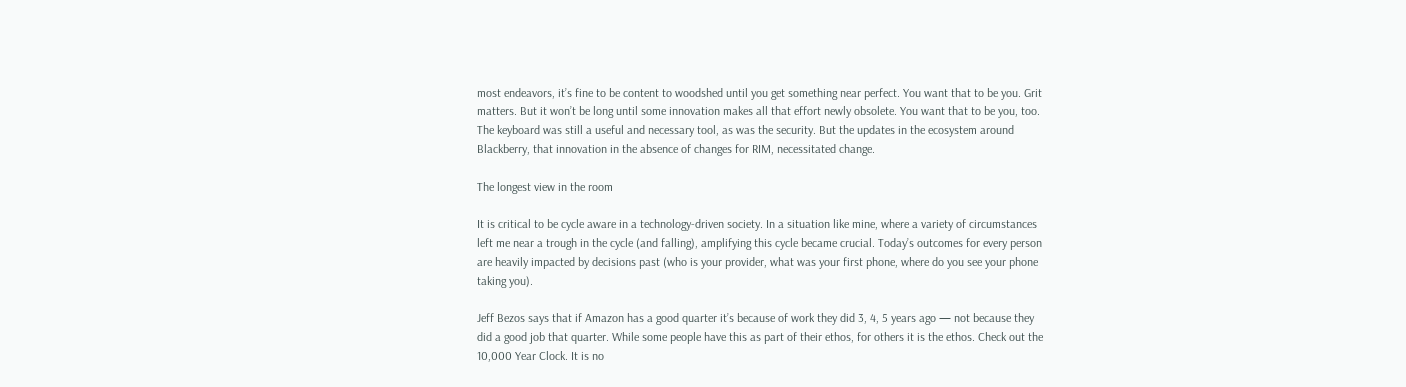most endeavors, it’s fine to be content to woodshed until you get something near perfect. You want that to be you. Grit matters. But it won’t be long until some innovation makes all that effort newly obsolete. You want that to be you, too. The keyboard was still a useful and necessary tool, as was the security. But the updates in the ecosystem around Blackberry, that innovation in the absence of changes for RIM, necessitated change.

The longest view in the room

It is critical to be cycle aware in a technology-driven society. In a situation like mine, where a variety of circumstances left me near a trough in the cycle (and falling), amplifying this cycle became crucial. Today’s outcomes for every person are heavily impacted by decisions past (who is your provider, what was your first phone, where do you see your phone taking you).

Jeff Bezos says that if Amazon has a good quarter it’s because of work they did 3, 4, 5 years ago — not because they did a good job that quarter. While some people have this as part of their ethos, for others it is the ethos. Check out the 10,000 Year Clock. It is no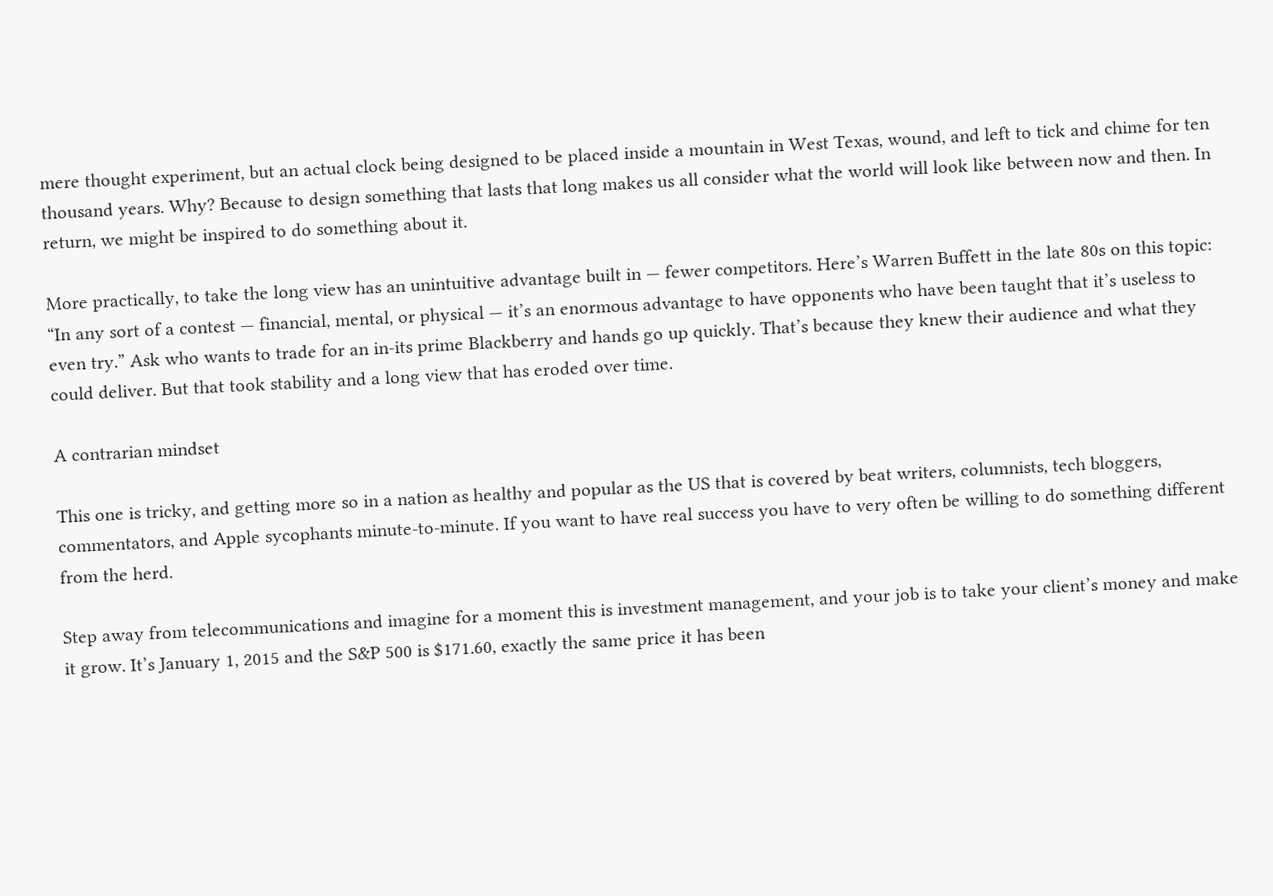mere thought experiment, but an actual clock being designed to be placed inside a mountain in West Texas, wound, and left to tick and chime for ten thousand years. Why? Because to design something that lasts that long makes us all consider what the world will look like between now and then. In return, we might be inspired to do something about it.

More practically, to take the long view has an unintuitive advantage built in — fewer competitors. Here’s Warren Buffett in the late 80s on this topic: “In any sort of a contest — financial, mental, or physical — it’s an enormous advantage to have opponents who have been taught that it’s useless to even try.” Ask who wants to trade for an in-its prime Blackberry and hands go up quickly. That’s because they knew their audience and what they could deliver. But that took stability and a long view that has eroded over time.

A contrarian mindset

This one is tricky, and getting more so in a nation as healthy and popular as the US that is covered by beat writers, columnists, tech bloggers, commentators, and Apple sycophants minute-to-minute. If you want to have real success you have to very often be willing to do something different from the herd.

Step away from telecommunications and imagine for a moment this is investment management, and your job is to take your client’s money and make it grow. It’s January 1, 2015 and the S&P 500 is $171.60, exactly the same price it has been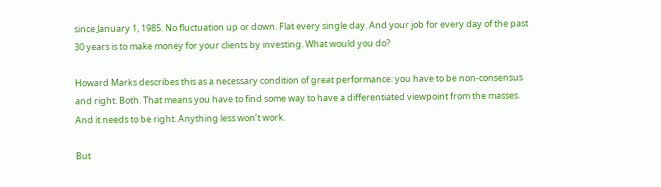since January 1, 1985. No fluctuation up or down. Flat every single day. And your job for every day of the past 30 years is to make money for your clients by investing. What would you do?

Howard Marks describes this as a necessary condition of great performance: you have to be non-consensus and right. Both. That means you have to find some way to have a differentiated viewpoint from the masses. And it needs to be right. Anything less won’t work.

But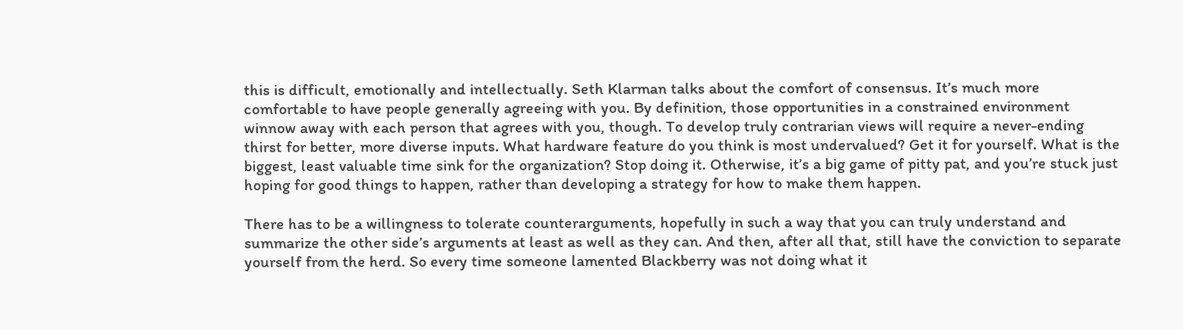this is difficult, emotionally and intellectually. Seth Klarman talks about the comfort of consensus. It’s much more comfortable to have people generally agreeing with you. By definition, those opportunities in a constrained environment winnow away with each person that agrees with you, though. To develop truly contrarian views will require a never-ending thirst for better, more diverse inputs. What hardware feature do you think is most undervalued? Get it for yourself. What is the biggest, least valuable time sink for the organization? Stop doing it. Otherwise, it’s a big game of pitty pat, and you’re stuck just hoping for good things to happen, rather than developing a strategy for how to make them happen.

There has to be a willingness to tolerate counterarguments, hopefully in such a way that you can truly understand and summarize the other side’s arguments at least as well as they can. And then, after all that, still have the conviction to separate yourself from the herd. So every time someone lamented Blackberry was not doing what it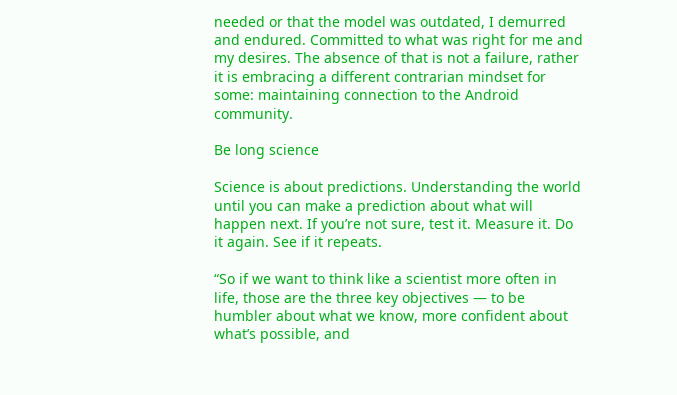needed or that the model was outdated, I demurred and endured. Committed to what was right for me and my desires. The absence of that is not a failure, rather it is embracing a different contrarian mindset for some: maintaining connection to the Android community.

Be long science

Science is about predictions. Understanding the world until you can make a prediction about what will happen next. If you’re not sure, test it. Measure it. Do it again. See if it repeats.

“So if we want to think like a scientist more often in life, those are the three key objectives — to be humbler about what we know, more confident about what’s possible, and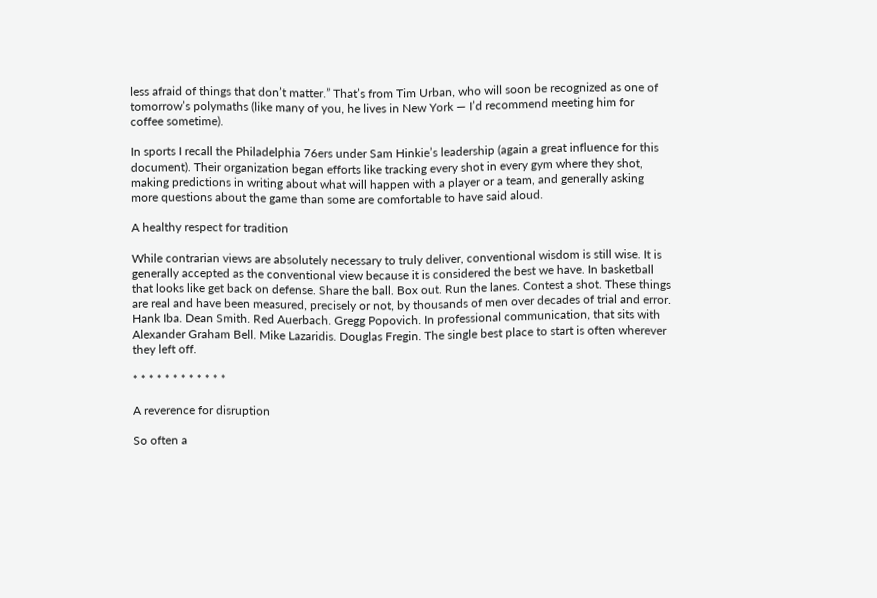less afraid of things that don’t matter.” That’s from Tim Urban, who will soon be recognized as one of tomorrow’s polymaths (like many of you, he lives in New York — I’d recommend meeting him for coffee sometime).

In sports I recall the Philadelphia 76ers under Sam Hinkie’s leadership (again a great influence for this document). Their organization began efforts like tracking every shot in every gym where they shot, making predictions in writing about what will happen with a player or a team, and generally asking more questions about the game than some are comfortable to have said aloud.

A healthy respect for tradition

While contrarian views are absolutely necessary to truly deliver, conventional wisdom is still wise. It is generally accepted as the conventional view because it is considered the best we have. In basketball that looks like get back on defense. Share the ball. Box out. Run the lanes. Contest a shot. These things are real and have been measured, precisely or not, by thousands of men over decades of trial and error. Hank Iba. Dean Smith. Red Auerbach. Gregg Popovich. In professional communication, that sits with Alexander Graham Bell. Mike Lazaridis. Douglas Fregin. The single best place to start is often wherever they left off.

* * * * * * * * * * * *

A reverence for disruption

So often a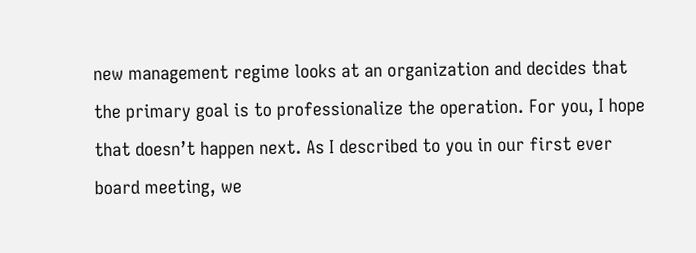new management regime looks at an organization and decides that the primary goal is to professionalize the operation. For you, I hope that doesn’t happen next. As I described to you in our first ever board meeting, we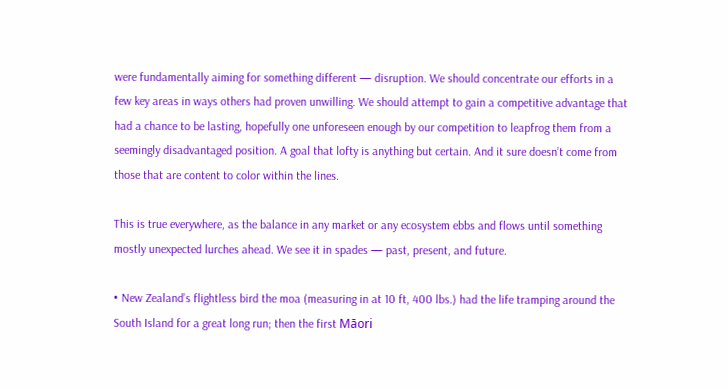were fundamentally aiming for something different — disruption. We should concentrate our efforts in a few key areas in ways others had proven unwilling. We should attempt to gain a competitive advantage that had a chance to be lasting, hopefully one unforeseen enough by our competition to leapfrog them from a seemingly disadvantaged position. A goal that lofty is anything but certain. And it sure doesn’t come from those that are content to color within the lines.

This is true everywhere, as the balance in any market or any ecosystem ebbs and flows until something mostly unexpected lurches ahead. We see it in spades — past, present, and future.

• New Zealand’s flightless bird the moa (measuring in at 10 ft, 400 lbs.) had the life tramping around the South Island for a great long run; then the first Māori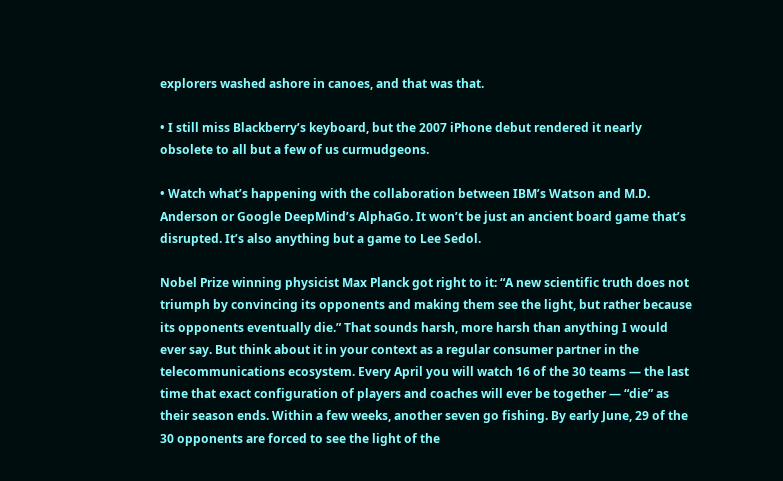explorers washed ashore in canoes, and that was that.

• I still miss Blackberry’s keyboard, but the 2007 iPhone debut rendered it nearly obsolete to all but a few of us curmudgeons.

• Watch what’s happening with the collaboration between IBM’s Watson and M.D. Anderson or Google DeepMind’s AlphaGo. It won’t be just an ancient board game that’s disrupted. It’s also anything but a game to Lee Sedol.

Nobel Prize winning physicist Max Planck got right to it: “A new scientific truth does not triumph by convincing its opponents and making them see the light, but rather because its opponents eventually die.” That sounds harsh, more harsh than anything I would ever say. But think about it in your context as a regular consumer partner in the telecommunications ecosystem. Every April you will watch 16 of the 30 teams — the last time that exact configuration of players and coaches will ever be together — “die” as their season ends. Within a few weeks, another seven go fishing. By early June, 29 of the 30 opponents are forced to see the light of the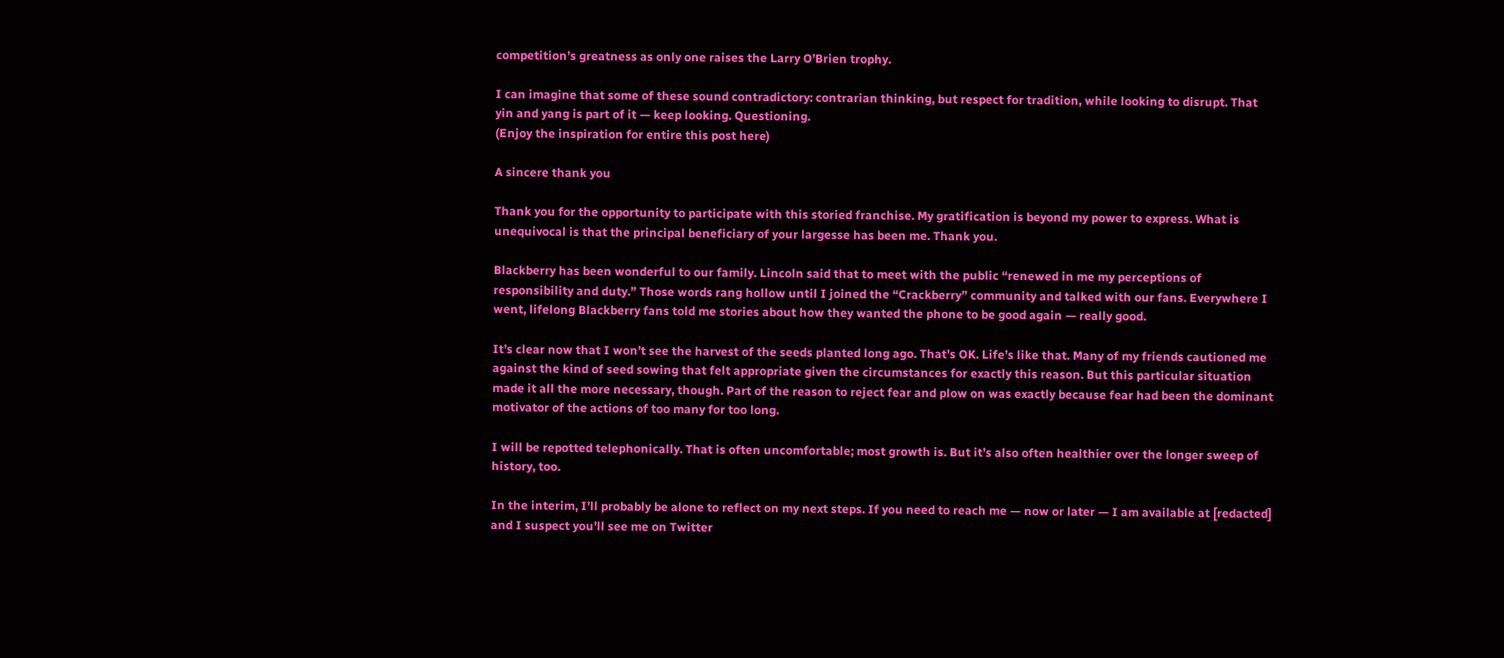competition’s greatness as only one raises the Larry O’Brien trophy.

I can imagine that some of these sound contradictory: contrarian thinking, but respect for tradition, while looking to disrupt. That yin and yang is part of it — keep looking. Questioning.
(Enjoy the inspiration for entire this post here)

A sincere thank you

Thank you for the opportunity to participate with this storied franchise. My gratification is beyond my power to express. What is unequivocal is that the principal beneficiary of your largesse has been me. Thank you.

Blackberry has been wonderful to our family. Lincoln said that to meet with the public “renewed in me my perceptions of responsibility and duty.” Those words rang hollow until I joined the “Crackberry” community and talked with our fans. Everywhere I went, lifelong Blackberry fans told me stories about how they wanted the phone to be good again — really good.

It’s clear now that I won’t see the harvest of the seeds planted long ago. That’s OK. Life’s like that. Many of my friends cautioned me against the kind of seed sowing that felt appropriate given the circumstances for exactly this reason. But this particular situation made it all the more necessary, though. Part of the reason to reject fear and plow on was exactly because fear had been the dominant motivator of the actions of too many for too long.

I will be repotted telephonically. That is often uncomfortable; most growth is. But it’s also often healthier over the longer sweep of history, too.

In the interim, I’ll probably be alone to reflect on my next steps. If you need to reach me — now or later — I am available at [redacted] and I suspect you’ll see me on Twitter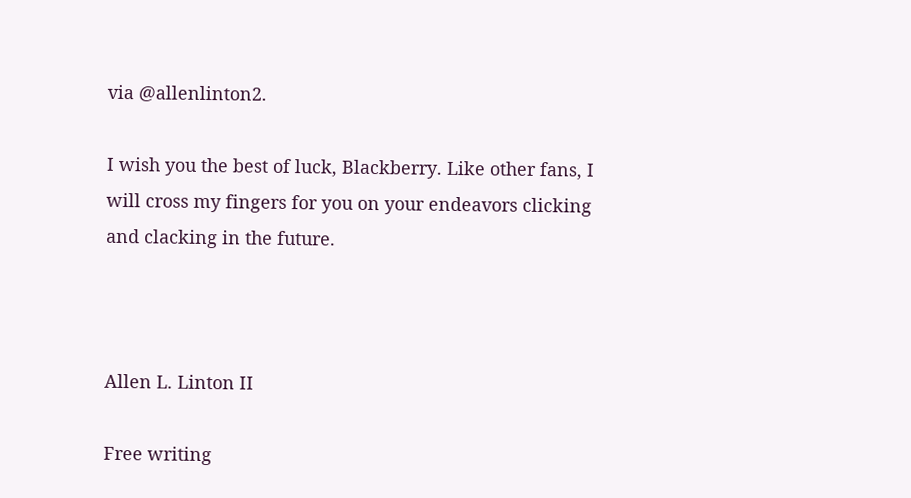via @allenlinton2.

I wish you the best of luck, Blackberry. Like other fans, I will cross my fingers for you on your endeavors clicking and clacking in the future.



Allen L. Linton II

Free writing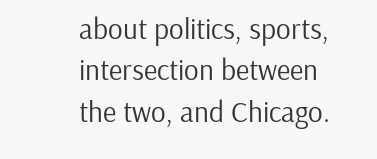about politics, sports, intersection between the two, and Chicago.